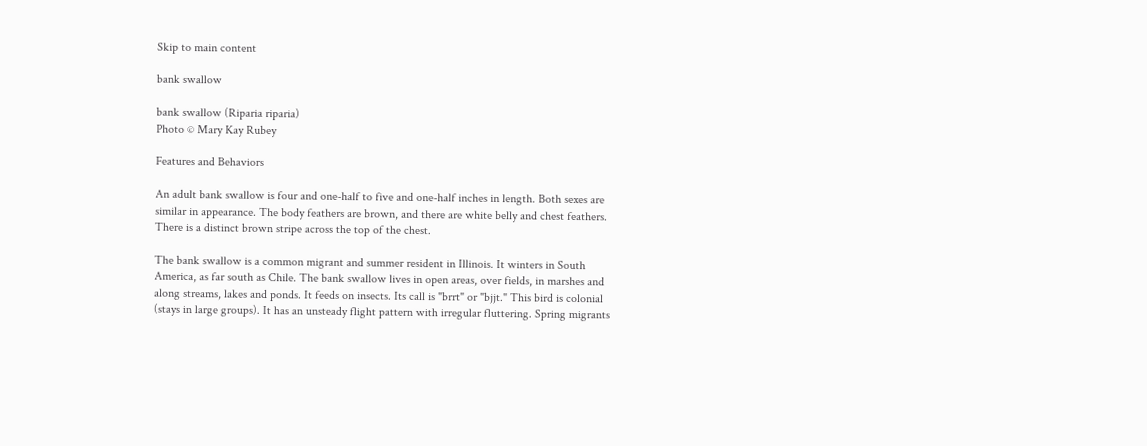Skip to main content

bank swallow

bank swallow (Riparia riparia)
Photo © Mary Kay Rubey

Features and Behaviors

An adult bank swallow is four and one-half to five and one-half inches in length. Both sexes are similar in appearance. The body feathers are brown, and there are white belly and chest feathers. There is a distinct brown stripe across the top of the chest.

The bank swallow is a common migrant and summer resident in Illinois. It winters in South America, as far south as Chile. The bank swallow lives in open areas, over fields, in marshes and along streams, lakes and ponds. It feeds on insects. Its call is "brrt" or "bjjt." This bird is colonial (stays in large groups). It has an unsteady flight pattern with irregular fluttering. Spring migrants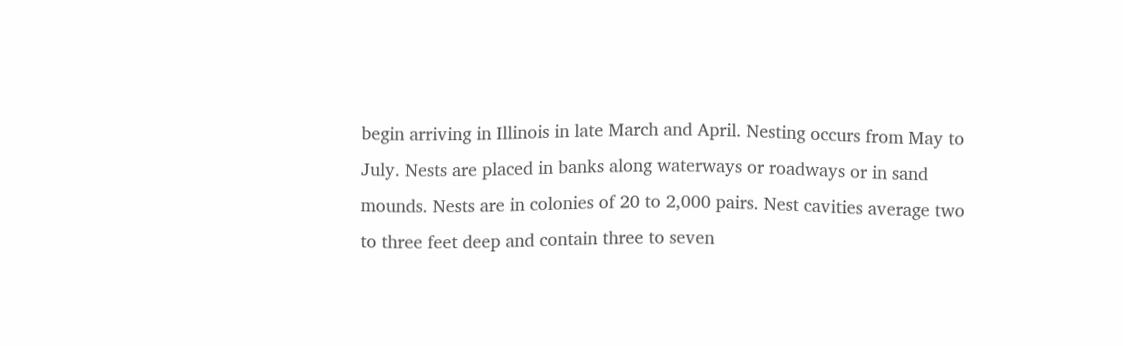begin arriving in Illinois in late March and April. Nesting occurs from May to July. Nests are placed in banks along waterways or roadways or in sand mounds. Nests are in colonies of 20 to 2,000 pairs. Nest cavities average two to three feet deep and contain three to seven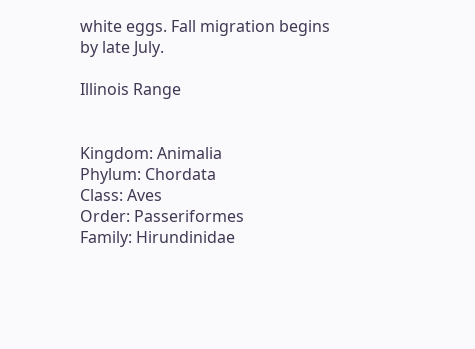white eggs. Fall migration begins by late July.

Illinois Range


Kingdom: Animalia
Phylum: Chordata
Class: Aves
Order: Passeriformes
Family: Hirundinidae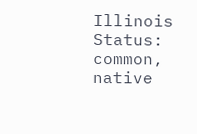Illinois Status: common, native